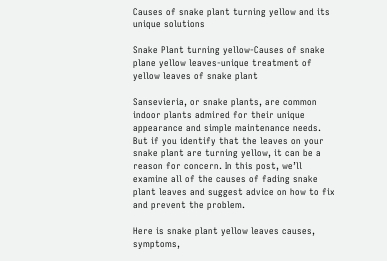Causes of snake plant turning yellow and its unique solutions

Snake Plant turning yellow-Causes of snake plane yellow leaves-unique treatment of yellow leaves of snake plant

Sansevieria, or snake plants, are common indoor plants admired for their unique appearance and simple maintenance needs. But if you identify that the leaves on your snake plant are turning yellow, it can be a reason for concern. In this post, we’ll examine all of the causes of fading snake plant leaves and suggest advice on how to fix and prevent the problem.

Here is snake plant yellow leaves causes, symptoms,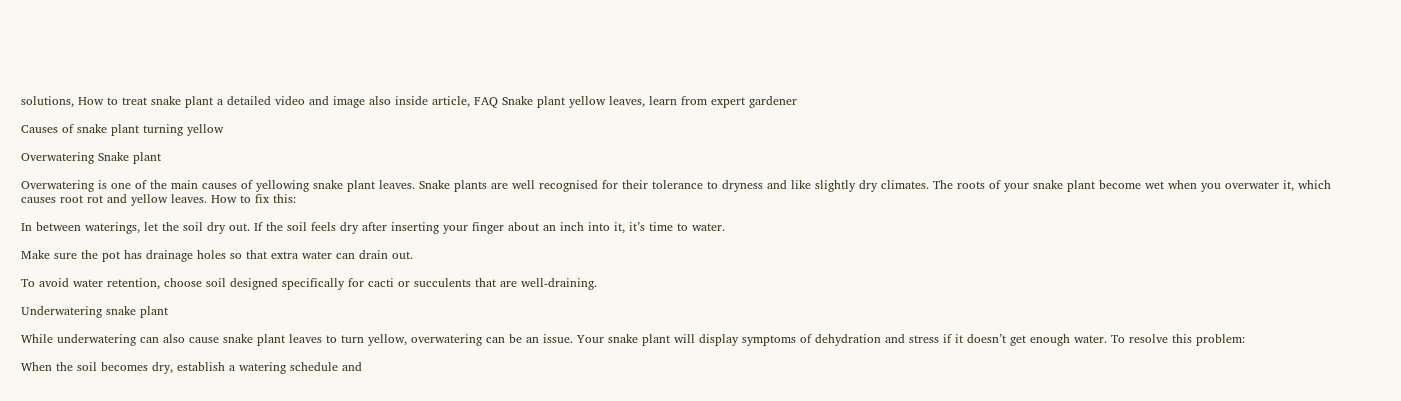solutions, How to treat snake plant a detailed video and image also inside article, FAQ Snake plant yellow leaves, learn from expert gardener

Causes of snake plant turning yellow

Overwatering Snake plant

Overwatering is one of the main causes of yellowing snake plant leaves. Snake plants are well recognised for their tolerance to dryness and like slightly dry climates. The roots of your snake plant become wet when you overwater it, which causes root rot and yellow leaves. How to fix this:

In between waterings, let the soil dry out. If the soil feels dry after inserting your finger about an inch into it, it’s time to water.

Make sure the pot has drainage holes so that extra water can drain out.

To avoid water retention, choose soil designed specifically for cacti or succulents that are well-draining.

Underwatering snake plant

While underwatering can also cause snake plant leaves to turn yellow, overwatering can be an issue. Your snake plant will display symptoms of dehydration and stress if it doesn’t get enough water. To resolve this problem:

When the soil becomes dry, establish a watering schedule and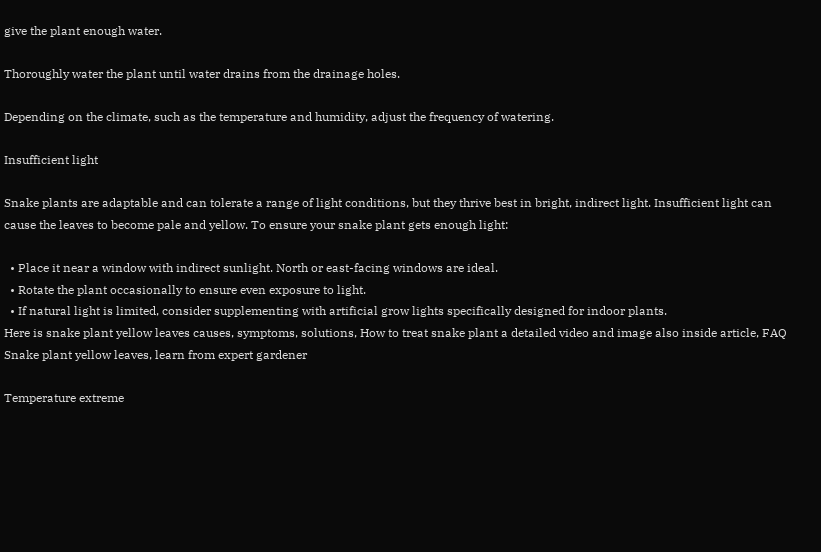give the plant enough water.

Thoroughly water the plant until water drains from the drainage holes.

Depending on the climate, such as the temperature and humidity, adjust the frequency of watering.

Insufficient light

Snake plants are adaptable and can tolerate a range of light conditions, but they thrive best in bright, indirect light. Insufficient light can cause the leaves to become pale and yellow. To ensure your snake plant gets enough light:

  • Place it near a window with indirect sunlight. North or east-facing windows are ideal.
  • Rotate the plant occasionally to ensure even exposure to light.
  • If natural light is limited, consider supplementing with artificial grow lights specifically designed for indoor plants.
Here is snake plant yellow leaves causes, symptoms, solutions, How to treat snake plant a detailed video and image also inside article, FAQ Snake plant yellow leaves, learn from expert gardener

Temperature extreme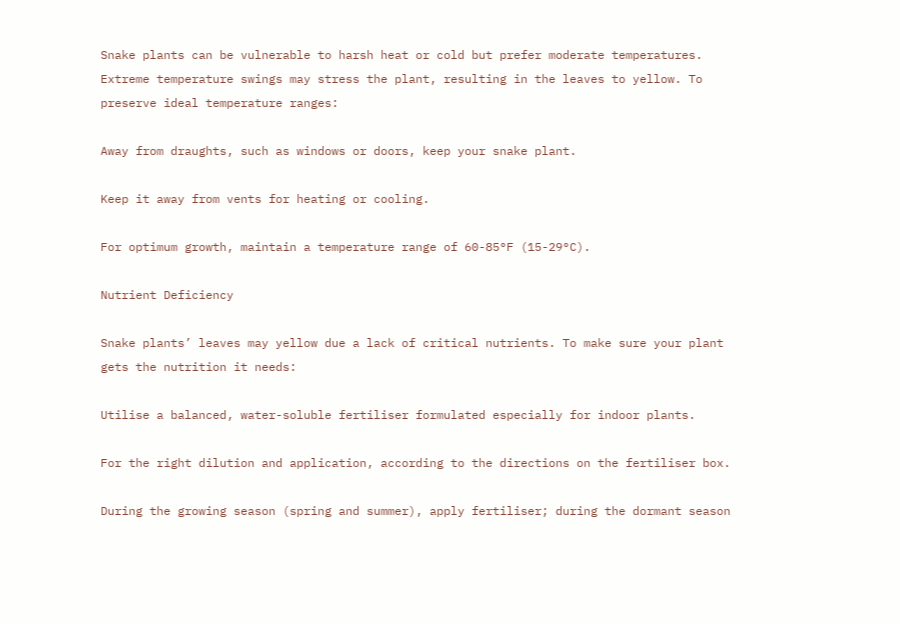Snake plants can be vulnerable to harsh heat or cold but prefer moderate temperatures. Extreme temperature swings may stress the plant, resulting in the leaves to yellow. To preserve ideal temperature ranges:

Away from draughts, such as windows or doors, keep your snake plant.

Keep it away from vents for heating or cooling.

For optimum growth, maintain a temperature range of 60-85°F (15-29°C).

Nutrient Deficiency

Snake plants’ leaves may yellow due a lack of critical nutrients. To make sure your plant gets the nutrition it needs:

Utilise a balanced, water-soluble fertiliser formulated especially for indoor plants.

For the right dilution and application, according to the directions on the fertiliser box.

During the growing season (spring and summer), apply fertiliser; during the dormant season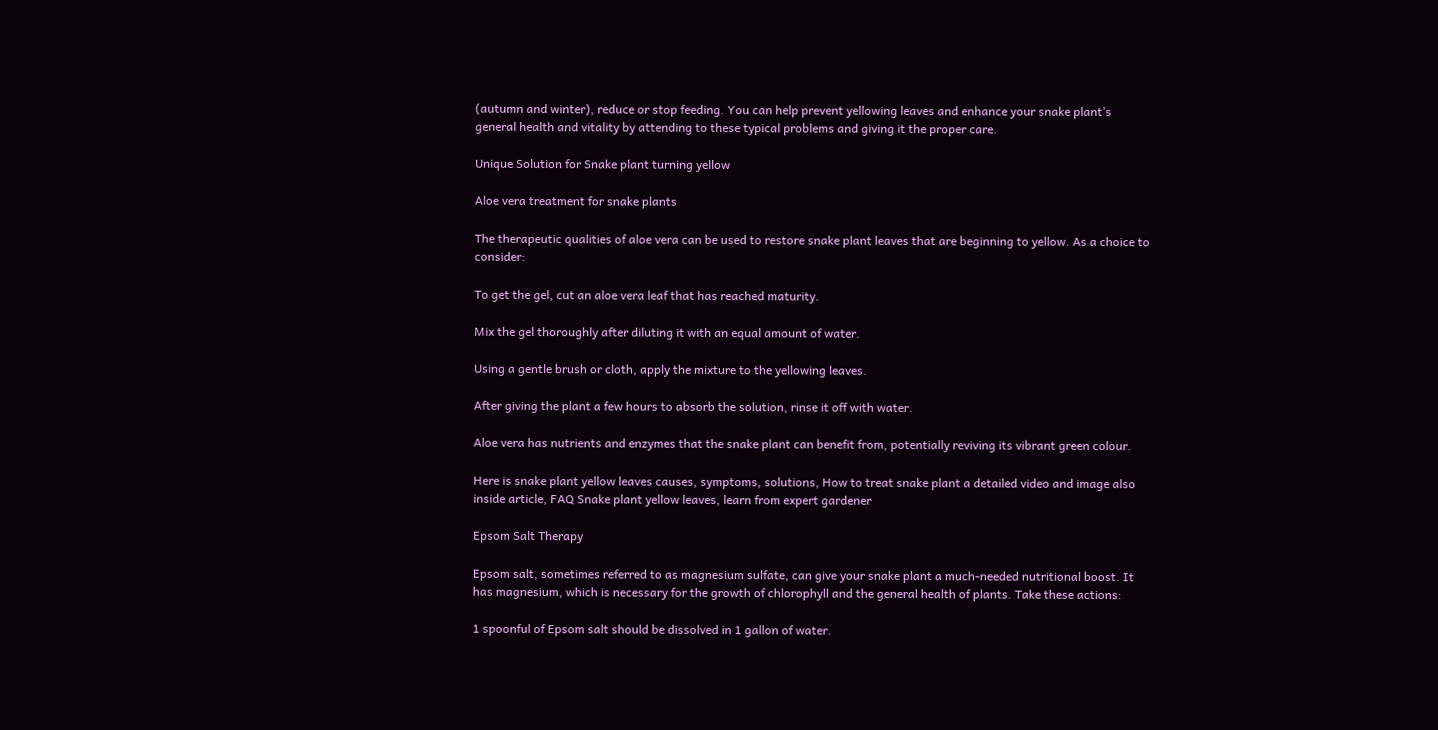(autumn and winter), reduce or stop feeding. You can help prevent yellowing leaves and enhance your snake plant’s general health and vitality by attending to these typical problems and giving it the proper care.

Unique Solution for Snake plant turning yellow

Aloe vera treatment for snake plants

The therapeutic qualities of aloe vera can be used to restore snake plant leaves that are beginning to yellow. As a choice to consider:

To get the gel, cut an aloe vera leaf that has reached maturity.

Mix the gel thoroughly after diluting it with an equal amount of water.

Using a gentle brush or cloth, apply the mixture to the yellowing leaves.

After giving the plant a few hours to absorb the solution, rinse it off with water.

Aloe vera has nutrients and enzymes that the snake plant can benefit from, potentially reviving its vibrant green colour.

Here is snake plant yellow leaves causes, symptoms, solutions, How to treat snake plant a detailed video and image also inside article, FAQ Snake plant yellow leaves, learn from expert gardener

Epsom Salt Therapy

Epsom salt, sometimes referred to as magnesium sulfate, can give your snake plant a much-needed nutritional boost. It has magnesium, which is necessary for the growth of chlorophyll and the general health of plants. Take these actions:

1 spoonful of Epsom salt should be dissolved in 1 gallon of water.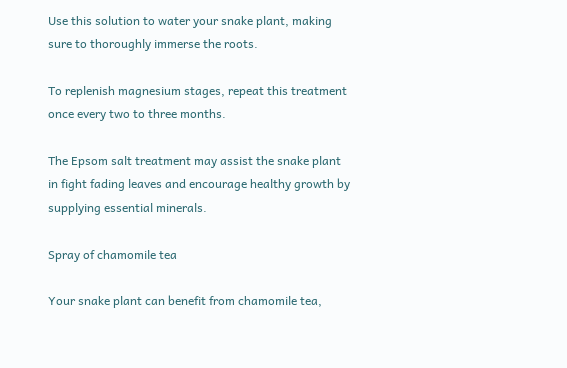Use this solution to water your snake plant, making sure to thoroughly immerse the roots.

To replenish magnesium stages, repeat this treatment once every two to three months.

The Epsom salt treatment may assist the snake plant in fight fading leaves and encourage healthy growth by supplying essential minerals.

Spray of chamomile tea

Your snake plant can benefit from chamomile tea,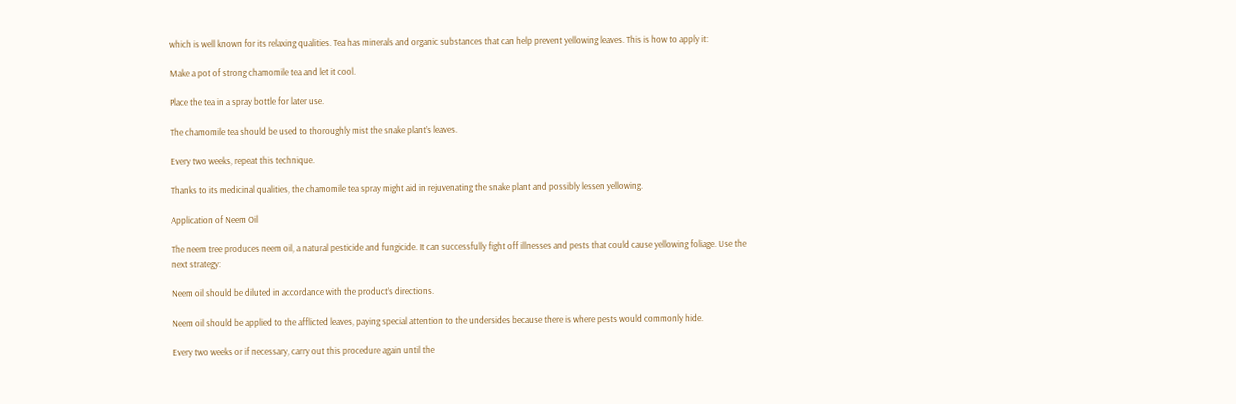which is well known for its relaxing qualities. Tea has minerals and organic substances that can help prevent yellowing leaves. This is how to apply it:

Make a pot of strong chamomile tea and let it cool.

Place the tea in a spray bottle for later use.

The chamomile tea should be used to thoroughly mist the snake plant’s leaves.

Every two weeks, repeat this technique.

Thanks to its medicinal qualities, the chamomile tea spray might aid in rejuvenating the snake plant and possibly lessen yellowing.

Application of Neem Oil

The neem tree produces neem oil, a natural pesticide and fungicide. It can successfully fight off illnesses and pests that could cause yellowing foliage. Use the next strategy:

Neem oil should be diluted in accordance with the product’s directions.

Neem oil should be applied to the afflicted leaves, paying special attention to the undersides because there is where pests would commonly hide.

Every two weeks or if necessary, carry out this procedure again until the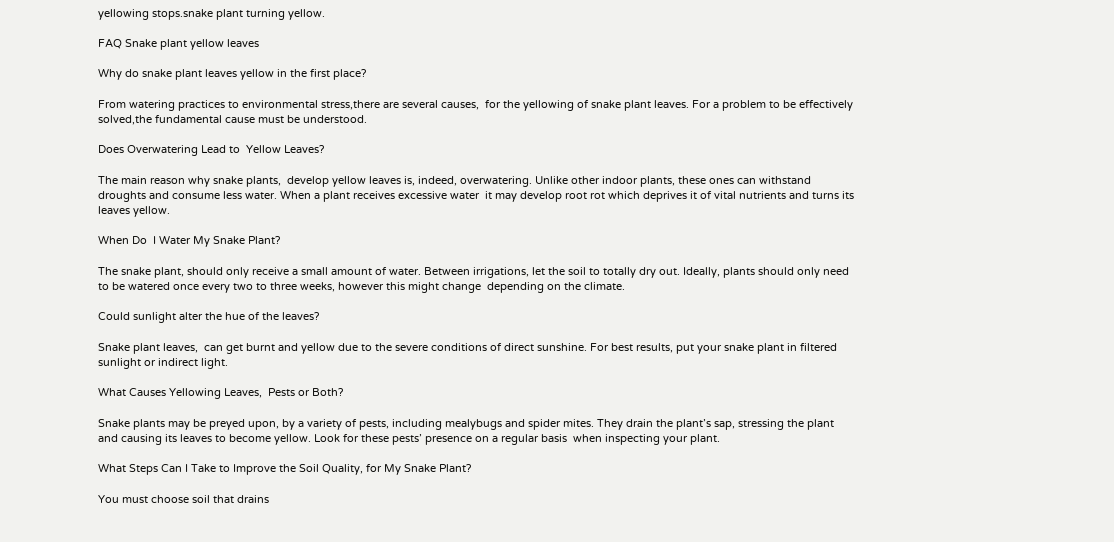yellowing stops.snake plant turning yellow.

FAQ Snake plant yellow leaves

Why do snake plant leaves yellow in the first place?

From watering practices to environmental stress,there are several causes,  for the yellowing of snake plant leaves. For a problem to be effectively solved,the fundamental cause must be understood.

Does Overwatering Lead to  Yellow Leaves?

The main reason why snake plants,  develop yellow leaves is, indeed, overwatering. Unlike other indoor plants, these ones can withstand droughts and consume less water. When a plant receives excessive water  it may develop root rot which deprives it of vital nutrients and turns its leaves yellow.

When Do  I Water My Snake Plant?

The snake plant, should only receive a small amount of water. Between irrigations, let the soil to totally dry out. Ideally, plants should only need to be watered once every two to three weeks, however this might change  depending on the climate.

Could sunlight alter the hue of the leaves?

Snake plant leaves,  can get burnt and yellow due to the severe conditions of direct sunshine. For best results, put your snake plant in filtered sunlight or indirect light.

What Causes Yellowing Leaves,  Pests or Both?

Snake plants may be preyed upon, by a variety of pests, including mealybugs and spider mites. They drain the plant’s sap, stressing the plant and causing its leaves to become yellow. Look for these pests’ presence on a regular basis  when inspecting your plant.

What Steps Can I Take to Improve the Soil Quality, for My Snake Plant?

You must choose soil that drains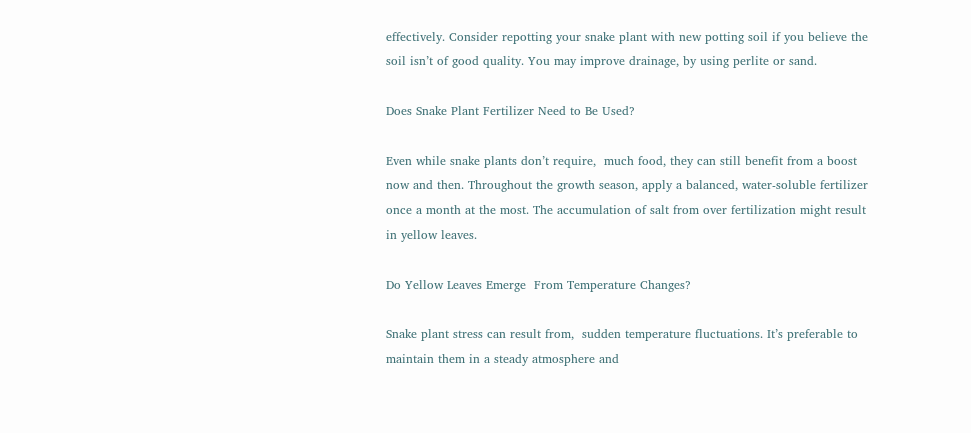effectively. Consider repotting your snake plant with new potting soil if you believe the soil isn’t of good quality. You may improve drainage, by using perlite or sand.

Does Snake Plant Fertilizer Need to Be Used?

Even while snake plants don’t require,  much food, they can still benefit from a boost now and then. Throughout the growth season, apply a balanced, water-soluble fertilizer  once a month at the most. The accumulation of salt from over fertilization might result in yellow leaves.

Do Yellow Leaves Emerge  From Temperature Changes?

Snake plant stress can result from,  sudden temperature fluctuations. It’s preferable to maintain them in a steady atmosphere and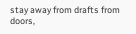stay away from drafts from doors,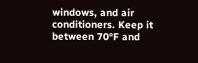windows, and air conditioners. Keep it between 70°F and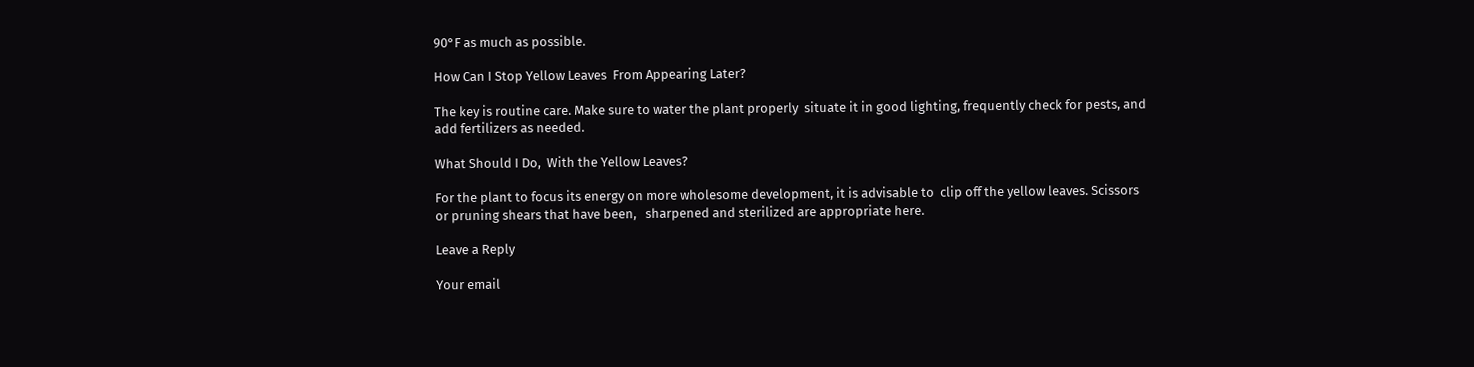90°F as much as possible.

How Can I Stop Yellow Leaves  From Appearing Later?

The key is routine care. Make sure to water the plant properly  situate it in good lighting, frequently check for pests, and add fertilizers as needed.

What Should I Do,  With the Yellow Leaves?

For the plant to focus its energy on more wholesome development, it is advisable to  clip off the yellow leaves. Scissors or pruning shears that have been,   sharpened and sterilized are appropriate here.

Leave a Reply

Your email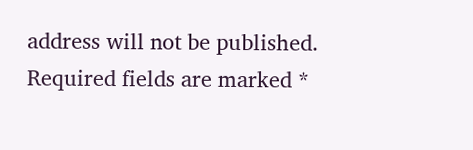address will not be published. Required fields are marked *